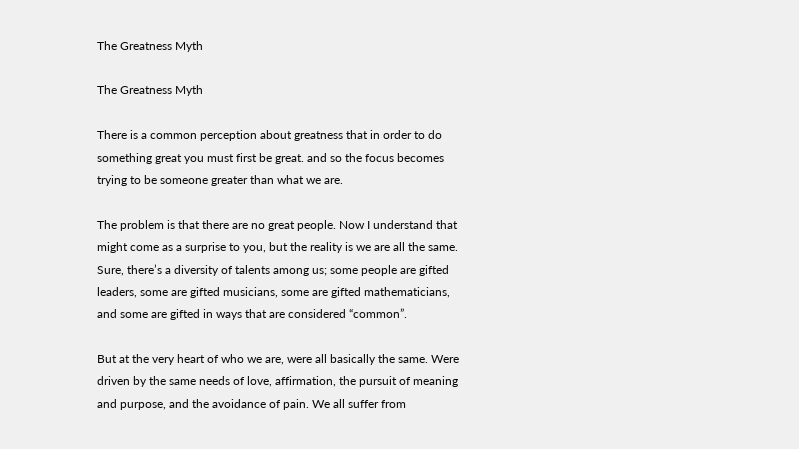The Greatness Myth

The Greatness Myth

There is a common perception about greatness that in order to do something great you must first be great. and so the focus becomes trying to be someone greater than what we are.

The problem is that there are no great people. Now I understand that might come as a surprise to you, but the reality is we are all the same. Sure, there’s a diversity of talents among us; some people are gifted leaders, some are gifted musicians, some are gifted mathematicians, and some are gifted in ways that are considered “common”.

But at the very heart of who we are, were all basically the same. Were driven by the same needs of love, affirmation, the pursuit of meaning and purpose, and the avoidance of pain. We all suffer from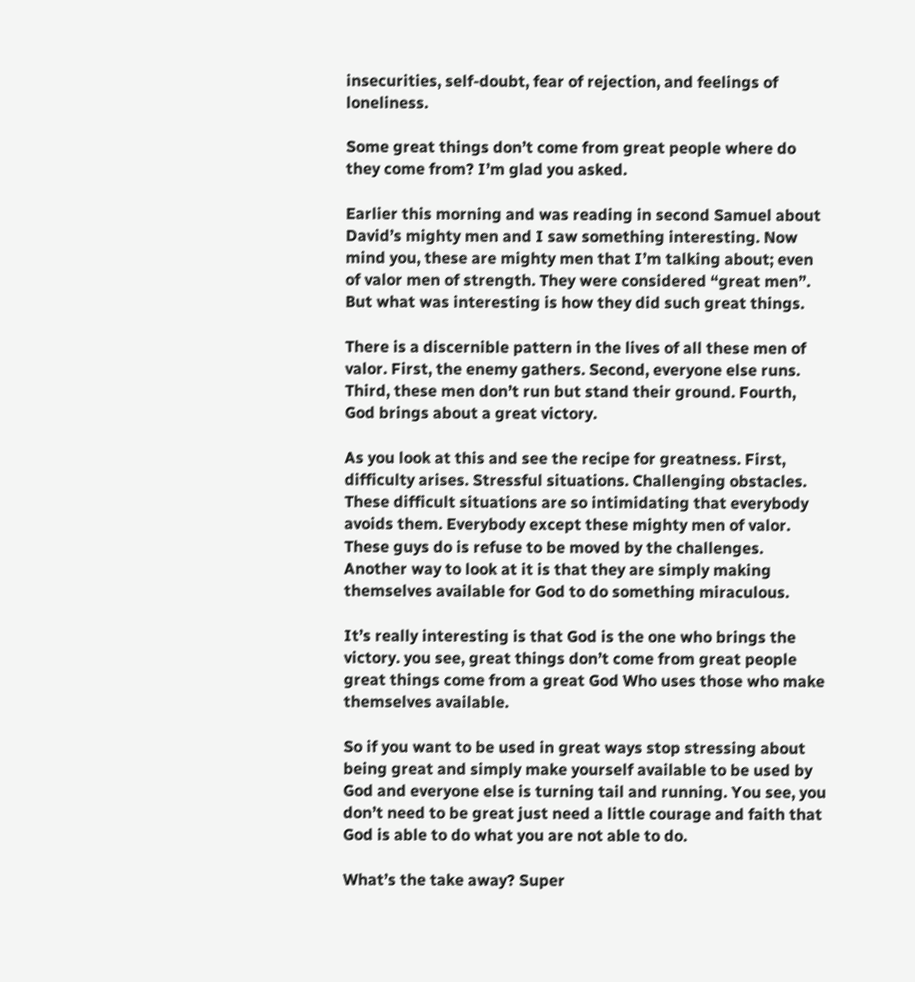insecurities, self-doubt, fear of rejection, and feelings of loneliness.

Some great things don’t come from great people where do they come from? I’m glad you asked.

Earlier this morning and was reading in second Samuel about David’s mighty men and I saw something interesting. Now mind you, these are mighty men that I’m talking about; even of valor men of strength. They were considered “great men”. But what was interesting is how they did such great things.

There is a discernible pattern in the lives of all these men of valor. First, the enemy gathers. Second, everyone else runs. Third, these men don’t run but stand their ground. Fourth, God brings about a great victory.

As you look at this and see the recipe for greatness. First, difficulty arises. Stressful situations. Challenging obstacles. These difficult situations are so intimidating that everybody avoids them. Everybody except these mighty men of valor. These guys do is refuse to be moved by the challenges. Another way to look at it is that they are simply making themselves available for God to do something miraculous.

It’s really interesting is that God is the one who brings the victory. you see, great things don’t come from great people great things come from a great God Who uses those who make themselves available.

So if you want to be used in great ways stop stressing about being great and simply make yourself available to be used by God and everyone else is turning tail and running. You see, you don’t need to be great just need a little courage and faith that God is able to do what you are not able to do.

What’s the take away? Super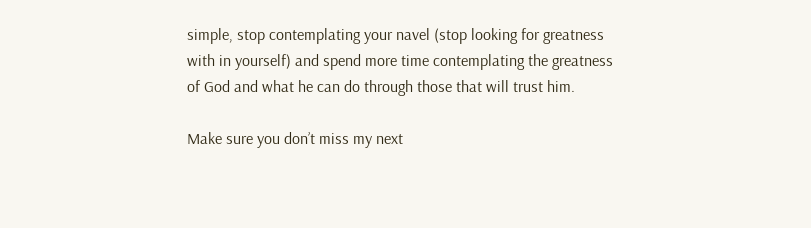simple, stop contemplating your navel (stop looking for greatness with in yourself) and spend more time contemplating the greatness of God and what he can do through those that will trust him.

Make sure you don’t miss my next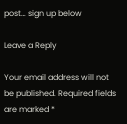post… sign up below

Leave a Reply

Your email address will not be published. Required fields are marked *